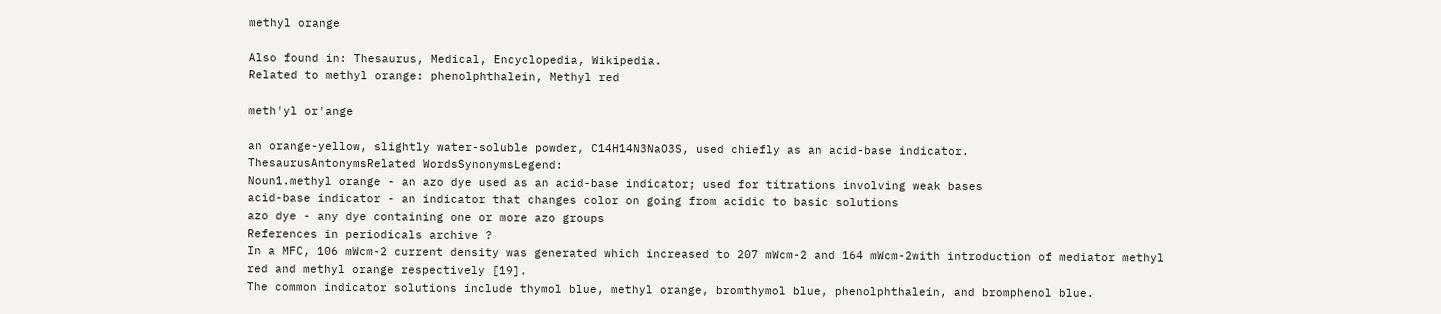methyl orange

Also found in: Thesaurus, Medical, Encyclopedia, Wikipedia.
Related to methyl orange: phenolphthalein, Methyl red

meth′yl or′ange

an orange-yellow, slightly water-soluble powder, C14H14N3NaO3S, used chiefly as an acid-base indicator.
ThesaurusAntonymsRelated WordsSynonymsLegend:
Noun1.methyl orange - an azo dye used as an acid-base indicator; used for titrations involving weak bases
acid-base indicator - an indicator that changes color on going from acidic to basic solutions
azo dye - any dye containing one or more azo groups
References in periodicals archive ?
In a MFC, 106 mWcm-2 current density was generated which increased to 207 mWcm-2 and 164 mWcm-2with introduction of mediator methyl red and methyl orange respectively [19].
The common indicator solutions include thymol blue, methyl orange, bromthymol blue, phenolphthalein, and bromphenol blue.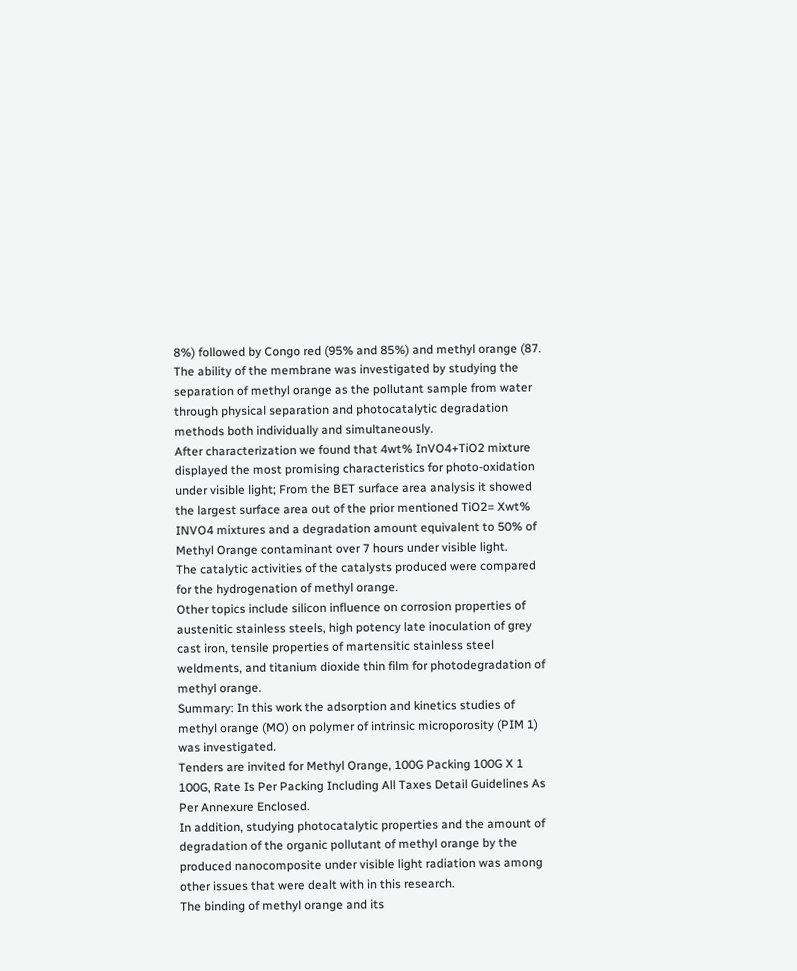8%) followed by Congo red (95% and 85%) and methyl orange (87.
The ability of the membrane was investigated by studying the separation of methyl orange as the pollutant sample from water through physical separation and photocatalytic degradation methods both individually and simultaneously.
After characterization we found that 4wt% InVO4+TiO2 mixture displayed the most promising characteristics for photo-oxidation under visible light; From the BET surface area analysis it showed the largest surface area out of the prior mentioned TiO2= Xwt% INVO4 mixtures and a degradation amount equivalent to 50% of Methyl Orange contaminant over 7 hours under visible light.
The catalytic activities of the catalysts produced were compared for the hydrogenation of methyl orange.
Other topics include silicon influence on corrosion properties of austenitic stainless steels, high potency late inoculation of grey cast iron, tensile properties of martensitic stainless steel weldments, and titanium dioxide thin film for photodegradation of methyl orange.
Summary: In this work the adsorption and kinetics studies of methyl orange (MO) on polymer of intrinsic microporosity (PIM 1) was investigated.
Tenders are invited for Methyl Orange, 100G Packing 100G X 1 100G, Rate Is Per Packing Including All Taxes Detail Guidelines As Per Annexure Enclosed.
In addition, studying photocatalytic properties and the amount of degradation of the organic pollutant of methyl orange by the produced nanocomposite under visible light radiation was among other issues that were dealt with in this research.
The binding of methyl orange and its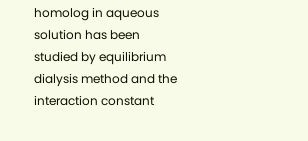homolog in aqueous solution has been studied by equilibrium dialysis method and the interaction constant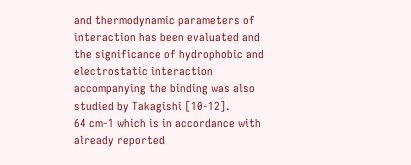and thermodynamic parameters of interaction has been evaluated and the significance of hydrophobic and electrostatic interaction accompanying the binding was also studied by Takagishi [10-12].
64 cm-1 which is in accordance with already reported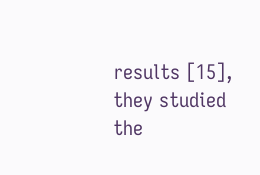results [15], they studied the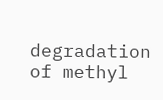degradation of methyl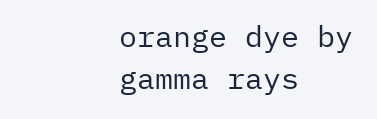orange dye by gamma rays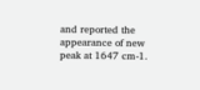and reported the appearance of new peak at 1647 cm-1.